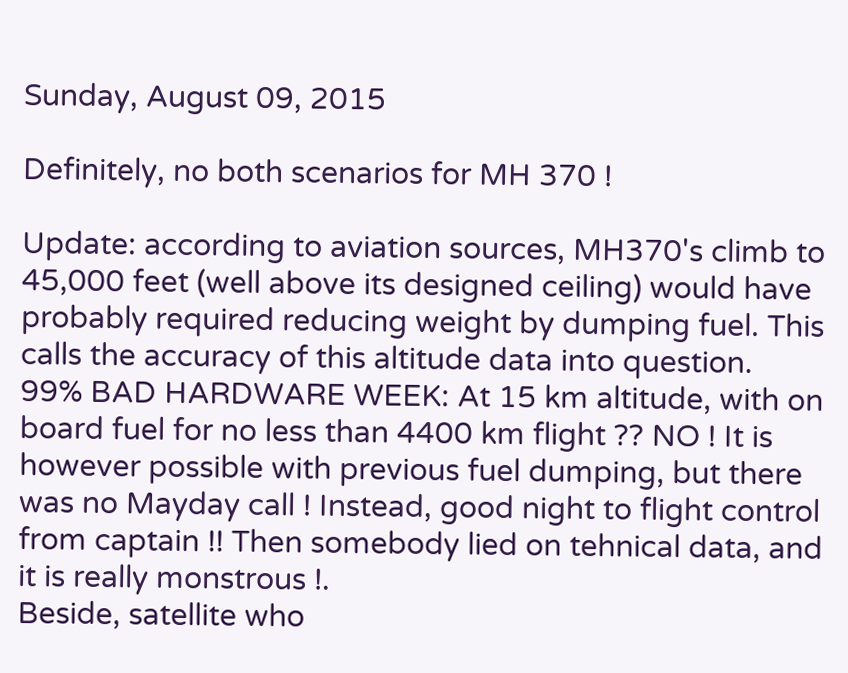Sunday, August 09, 2015

Definitely, no both scenarios for MH 370 !

Update: according to aviation sources, MH370's climb to 45,000 feet (well above its designed ceiling) would have probably required reducing weight by dumping fuel. This calls the accuracy of this altitude data into question.
99% BAD HARDWARE WEEK: At 15 km altitude, with on board fuel for no less than 4400 km flight ?? NO ! It is however possible with previous fuel dumping, but there was no Mayday call ! Instead, good night to flight control from captain !! Then somebody lied on tehnical data, and it is really monstrous !.
Beside, satellite who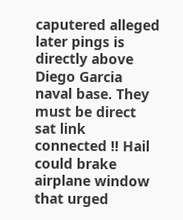caputered alleged later pings is directly above Diego Garcia naval base. They must be direct sat link connected !! Hail could brake airplane window that urged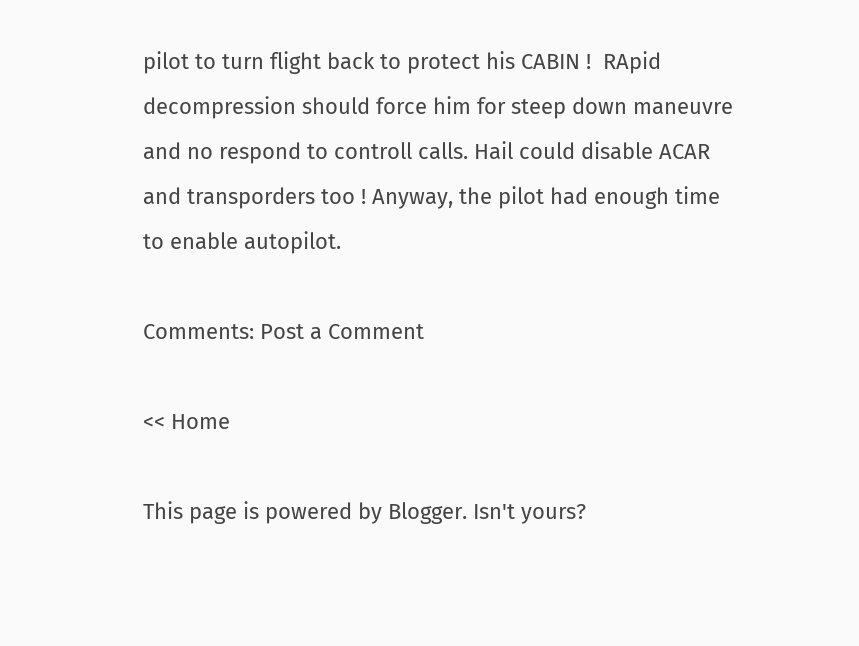pilot to turn flight back to protect his CABIN !  RApid decompression should force him for steep down maneuvre and no respond to controll calls. Hail could disable ACAR and transporders too ! Anyway, the pilot had enough time to enable autopilot.

Comments: Post a Comment

<< Home

This page is powered by Blogger. Isn't yours?